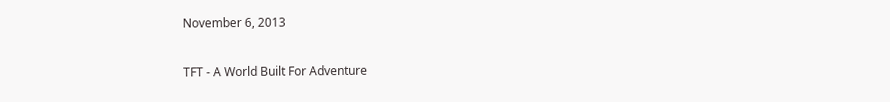November 6, 2013

TFT - A World Built For Adventure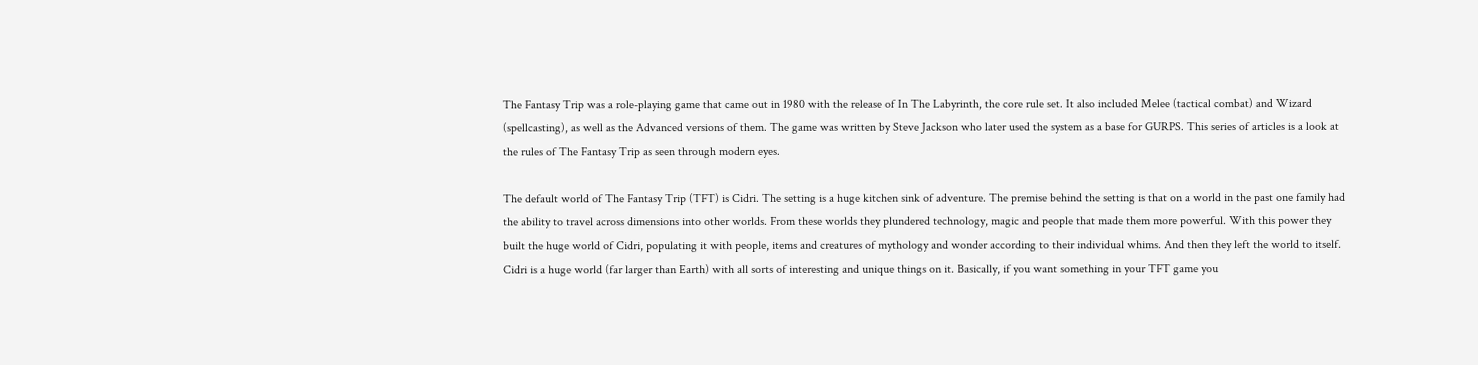The Fantasy Trip was a role-playing game that came out in 1980 with the release of In The Labyrinth, the core rule set. It also included Melee (tactical combat) and Wizard (spellcasting), as well as the Advanced versions of them. The game was written by Steve Jackson who later used the system as a base for GURPS. This series of articles is a look at the rules of The Fantasy Trip as seen through modern eyes.

The default world of The Fantasy Trip (TFT) is Cidri. The setting is a huge kitchen sink of adventure. The premise behind the setting is that on a world in the past one family had the ability to travel across dimensions into other worlds. From these worlds they plundered technology, magic and people that made them more powerful. With this power they built the huge world of Cidri, populating it with people, items and creatures of mythology and wonder according to their individual whims. And then they left the world to itself. Cidri is a huge world (far larger than Earth) with all sorts of interesting and unique things on it. Basically, if you want something in your TFT game you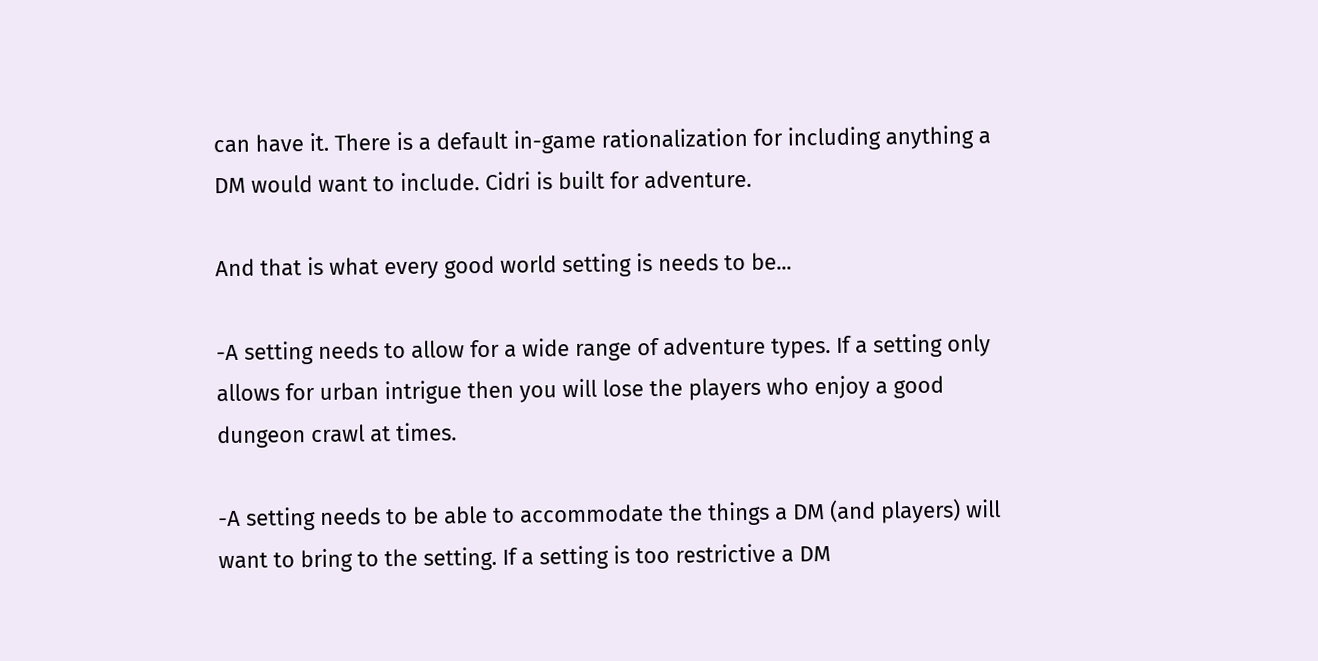can have it. There is a default in-game rationalization for including anything a DM would want to include. Cidri is built for adventure.

And that is what every good world setting is needs to be...

-A setting needs to allow for a wide range of adventure types. If a setting only allows for urban intrigue then you will lose the players who enjoy a good dungeon crawl at times.

-A setting needs to be able to accommodate the things a DM (and players) will want to bring to the setting. If a setting is too restrictive a DM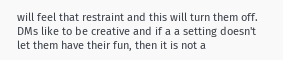will feel that restraint and this will turn them off. DMs like to be creative and if a a setting doesn't let them have their fun, then it is not a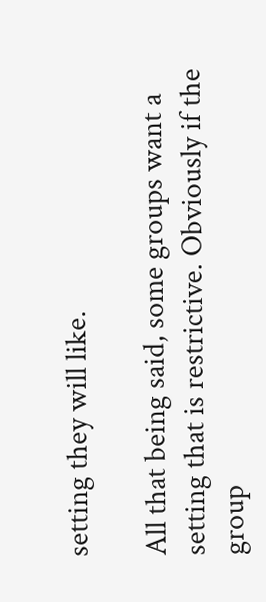setting they will like.

All that being said, some groups want a setting that is restrictive. Obviously if the group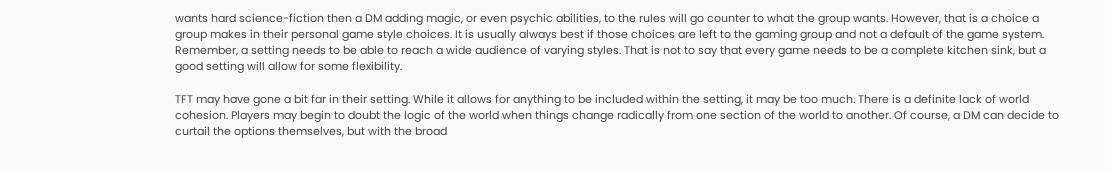wants hard science-fiction then a DM adding magic, or even psychic abilities, to the rules will go counter to what the group wants. However, that is a choice a group makes in their personal game style choices. It is usually always best if those choices are left to the gaming group and not a default of the game system. Remember, a setting needs to be able to reach a wide audience of varying styles. That is not to say that every game needs to be a complete kitchen sink, but a good setting will allow for some flexibility.

TFT may have gone a bit far in their setting. While it allows for anything to be included within the setting, it may be too much. There is a definite lack of world cohesion. Players may begin to doubt the logic of the world when things change radically from one section of the world to another. Of course, a DM can decide to curtail the options themselves, but with the broad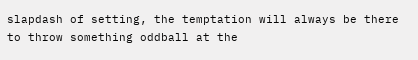slapdash of setting, the temptation will always be there to throw something oddball at the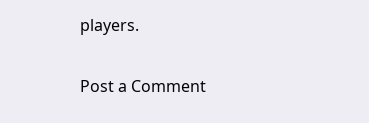players.

Post a Comment